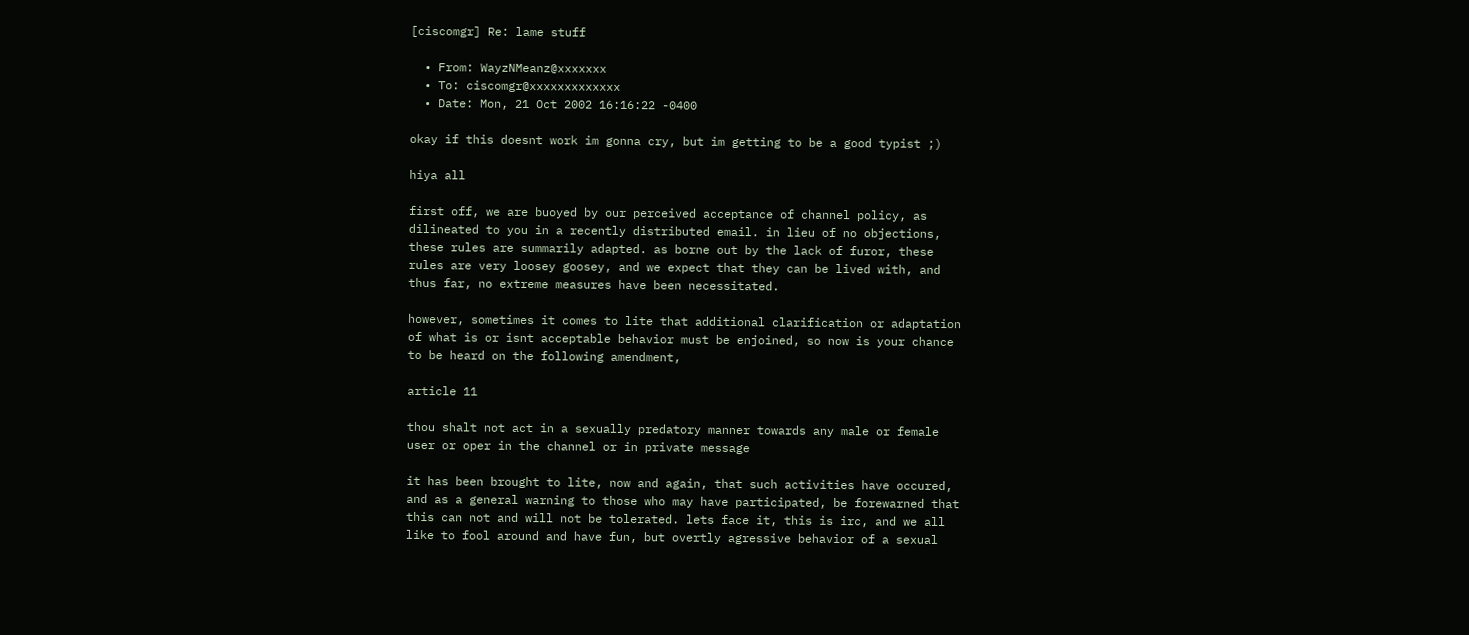[ciscomgr] Re: lame stuff

  • From: WayzNMeanz@xxxxxxx
  • To: ciscomgr@xxxxxxxxxxxxx
  • Date: Mon, 21 Oct 2002 16:16:22 -0400

okay if this doesnt work im gonna cry, but im getting to be a good typist ;)

hiya all

first off, we are buoyed by our perceived acceptance of channel policy, as
dilineated to you in a recently distributed email. in lieu of no objections,
these rules are summarily adapted. as borne out by the lack of furor, these
rules are very loosey goosey, and we expect that they can be lived with, and
thus far, no extreme measures have been necessitated.

however, sometimes it comes to lite that additional clarification or adaptation
of what is or isnt acceptable behavior must be enjoined, so now is your chance
to be heard on the following amendment,

article 11

thou shalt not act in a sexually predatory manner towards any male or female
user or oper in the channel or in private message

it has been brought to lite, now and again, that such activities have occured,
and as a general warning to those who may have participated, be forewarned that
this can not and will not be tolerated. lets face it, this is irc, and we all
like to fool around and have fun, but overtly agressive behavior of a sexual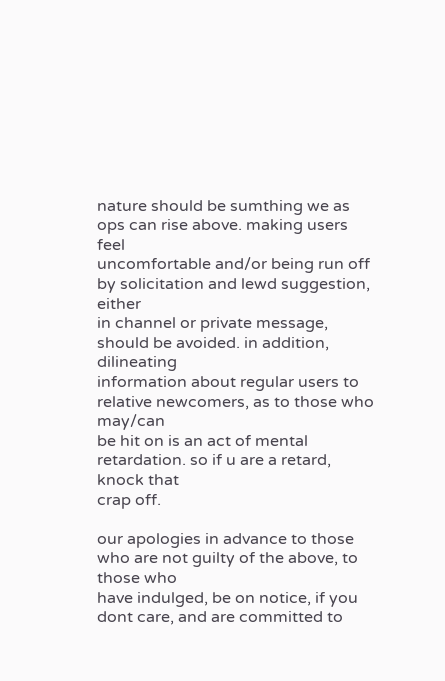nature should be sumthing we as ops can rise above. making users feel
uncomfortable and/or being run off by solicitation and lewd suggestion, either
in channel or private message, should be avoided. in addition, dilineating
information about regular users to relative newcomers, as to those who may/can
be hit on is an act of mental retardation. so if u are a retard, knock that
crap off.

our apologies in advance to those who are not guilty of the above, to those who
have indulged, be on notice, if you dont care, and are committed to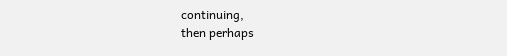continuing,
then perhaps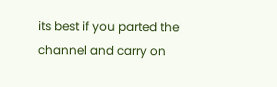its best if you parted the channel and carry on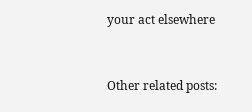your act elsewhere


Other related posts: